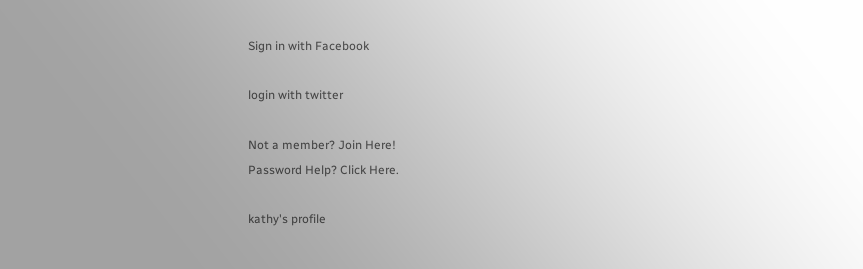Sign in with Facebook

login with twitter

Not a member? Join Here!
Password Help? Click Here.

kathy's profile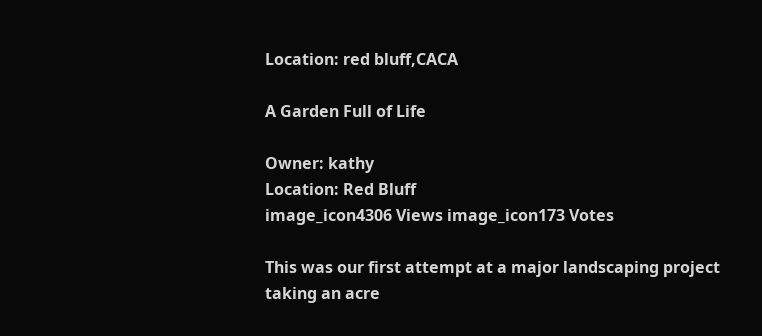Location: red bluff,CACA

A Garden Full of Life

Owner: kathy
Location: Red Bluff
image_icon4306 Views image_icon173 Votes

This was our first attempt at a major landscaping project taking an acre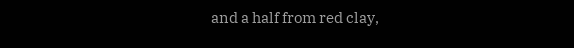and a half from red clay,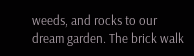weeds, and rocks to our dream garden. The brick walk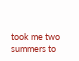took me two summers to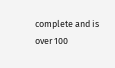complete and is over 100